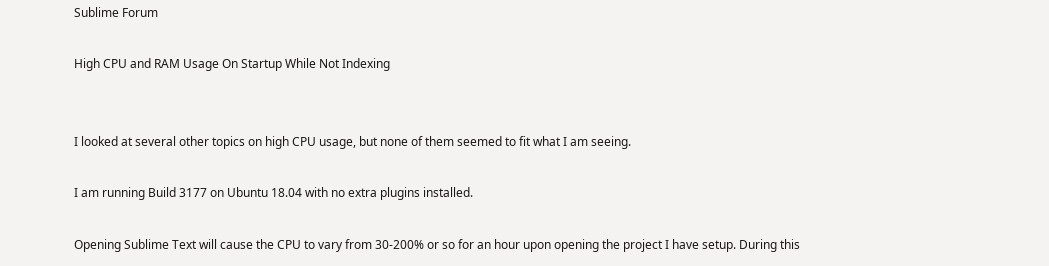Sublime Forum

High CPU and RAM Usage On Startup While Not Indexing


I looked at several other topics on high CPU usage, but none of them seemed to fit what I am seeing.

I am running Build 3177 on Ubuntu 18.04 with no extra plugins installed.

Opening Sublime Text will cause the CPU to vary from 30-200% or so for an hour upon opening the project I have setup. During this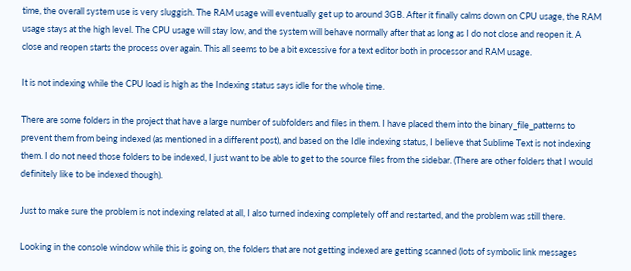time, the overall system use is very sluggish. The RAM usage will eventually get up to around 3GB. After it finally calms down on CPU usage, the RAM usage stays at the high level. The CPU usage will stay low, and the system will behave normally after that as long as I do not close and reopen it. A close and reopen starts the process over again. This all seems to be a bit excessive for a text editor both in processor and RAM usage.

It is not indexing while the CPU load is high as the Indexing status says idle for the whole time.

There are some folders in the project that have a large number of subfolders and files in them. I have placed them into the binary_file_patterns to prevent them from being indexed (as mentioned in a different post), and based on the Idle indexing status, I believe that Sublime Text is not indexing them. I do not need those folders to be indexed, I just want to be able to get to the source files from the sidebar. (There are other folders that I would definitely like to be indexed though).

Just to make sure the problem is not indexing related at all, I also turned indexing completely off and restarted, and the problem was still there.

Looking in the console window while this is going on, the folders that are not getting indexed are getting scanned (lots of symbolic link messages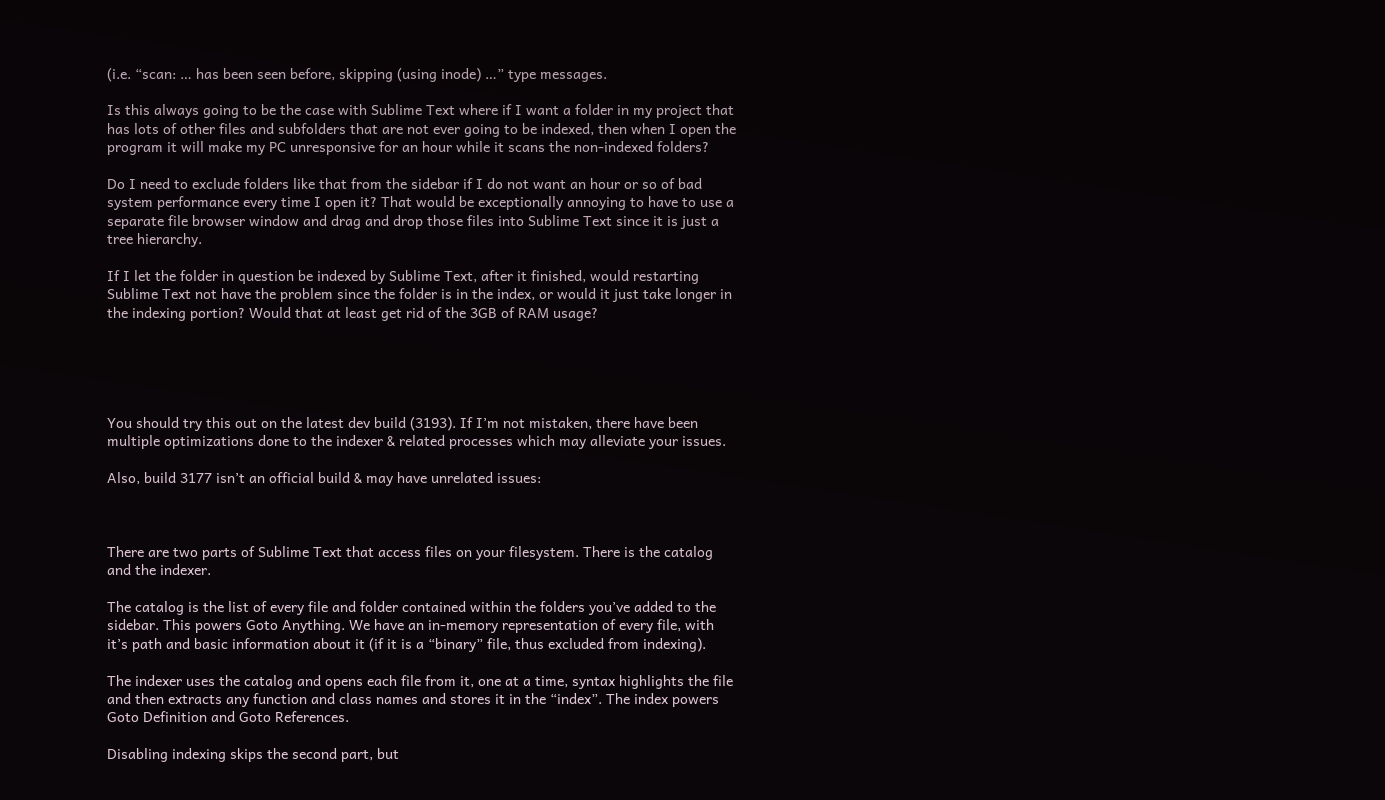(i.e. “scan: … has been seen before, skipping (using inode) …” type messages.

Is this always going to be the case with Sublime Text where if I want a folder in my project that has lots of other files and subfolders that are not ever going to be indexed, then when I open the program it will make my PC unresponsive for an hour while it scans the non-indexed folders?

Do I need to exclude folders like that from the sidebar if I do not want an hour or so of bad system performance every time I open it? That would be exceptionally annoying to have to use a separate file browser window and drag and drop those files into Sublime Text since it is just a tree hierarchy.

If I let the folder in question be indexed by Sublime Text, after it finished, would restarting Sublime Text not have the problem since the folder is in the index, or would it just take longer in the indexing portion? Would that at least get rid of the 3GB of RAM usage?





You should try this out on the latest dev build (3193). If I’m not mistaken, there have been multiple optimizations done to the indexer & related processes which may alleviate your issues.

Also, build 3177 isn’t an official build & may have unrelated issues:



There are two parts of Sublime Text that access files on your filesystem. There is the catalog and the indexer.

The catalog is the list of every file and folder contained within the folders you’ve added to the sidebar. This powers Goto Anything. We have an in-memory representation of every file, with it’s path and basic information about it (if it is a “binary” file, thus excluded from indexing).

The indexer uses the catalog and opens each file from it, one at a time, syntax highlights the file and then extracts any function and class names and stores it in the “index”. The index powers Goto Definition and Goto References.

Disabling indexing skips the second part, but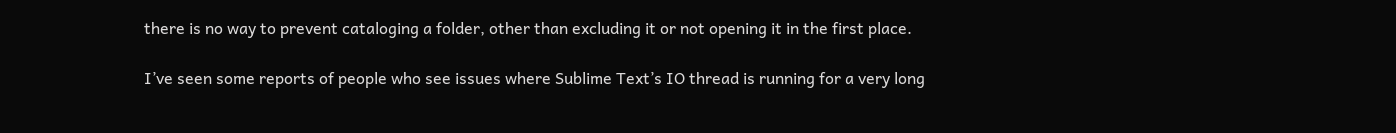there is no way to prevent cataloging a folder, other than excluding it or not opening it in the first place.

I’ve seen some reports of people who see issues where Sublime Text’s IO thread is running for a very long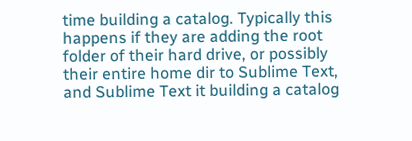time building a catalog. Typically this happens if they are adding the root folder of their hard drive, or possibly their entire home dir to Sublime Text, and Sublime Text it building a catalog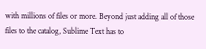with millions of files or more. Beyond just adding all of those files to the catalog, Sublime Text has to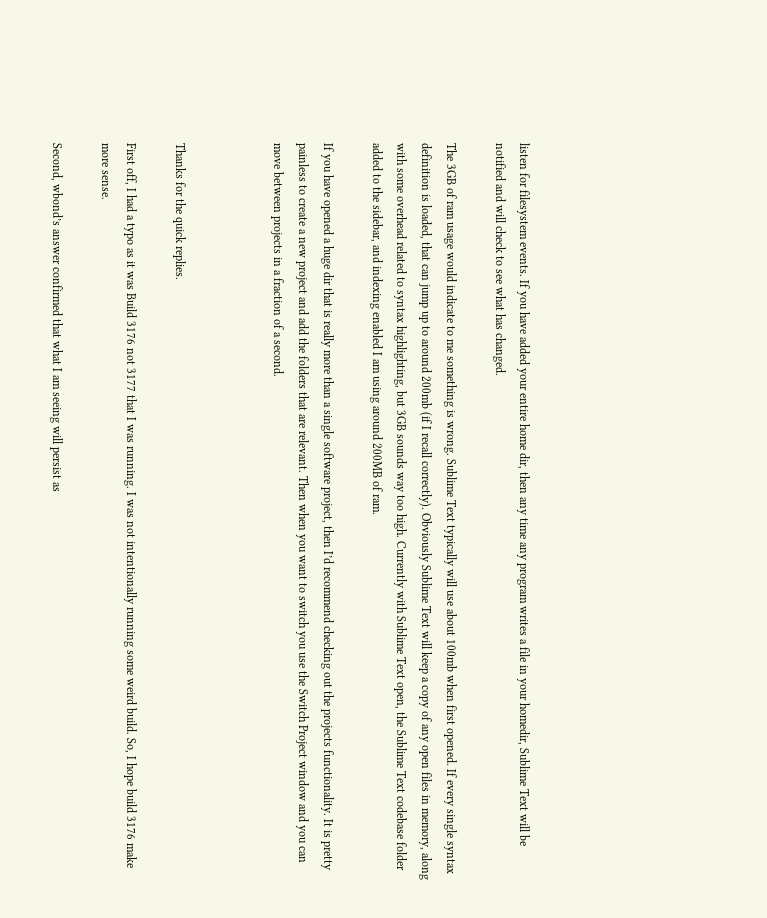listen for filesystem events. If you have added your entire home dir, then any time any program writes a file in your homedir, Sublime Text will be notified and will check to see what has changed.

The 3GB of ram usage would indicate to me something is wrong. Sublime Text typically will use about 100mb when first opened. If every single syntax definition is loaded, that can jump up to around 200mb (if I recall correctly). Obviously Sublime Text will keep a copy of any open files in memory, along with some overhead related to syntax highlighting, but 3GB sounds way too high. Currently with Sublime Text open, the Sublime Text codebase folder added to the sidebar, and indexing enabled I am using around 200MB of ram.

If you have opened a huge dir that is really more than a single software project, then I’d recommend checking out the projects functionality. It is pretty painless to create a new project and add the folders that are relevant. Then when you want to switch you use the Switch Project window and you can move between projects in a fraction of a second.



Thanks for the quick replies.

First off, I had a typo as it was Build 3176 not 3177 that I was running. I was not intentionally running some weird build. So, I hope build 3176 make more sense.

Second, wbond’s answer confirmed that what I am seeing will persist as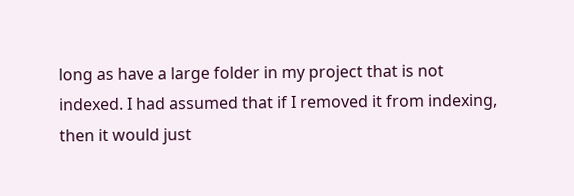long as have a large folder in my project that is not indexed. I had assumed that if I removed it from indexing, then it would just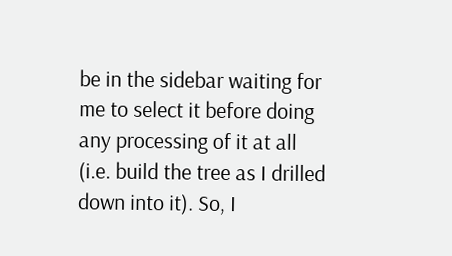be in the sidebar waiting for me to select it before doing any processing of it at all (i.e. build the tree as I drilled down into it). So, I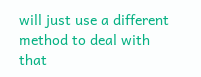will just use a different method to deal with that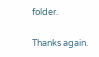folder.

Thanks again.